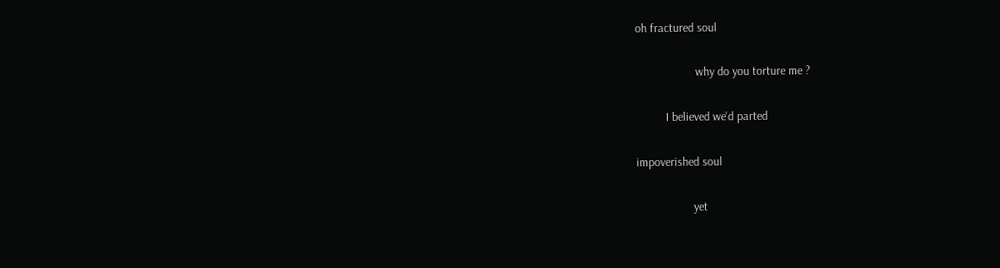oh fractured soul

                    why do you torture me ?

          I believed we'd parted

impoverished soul

                   yet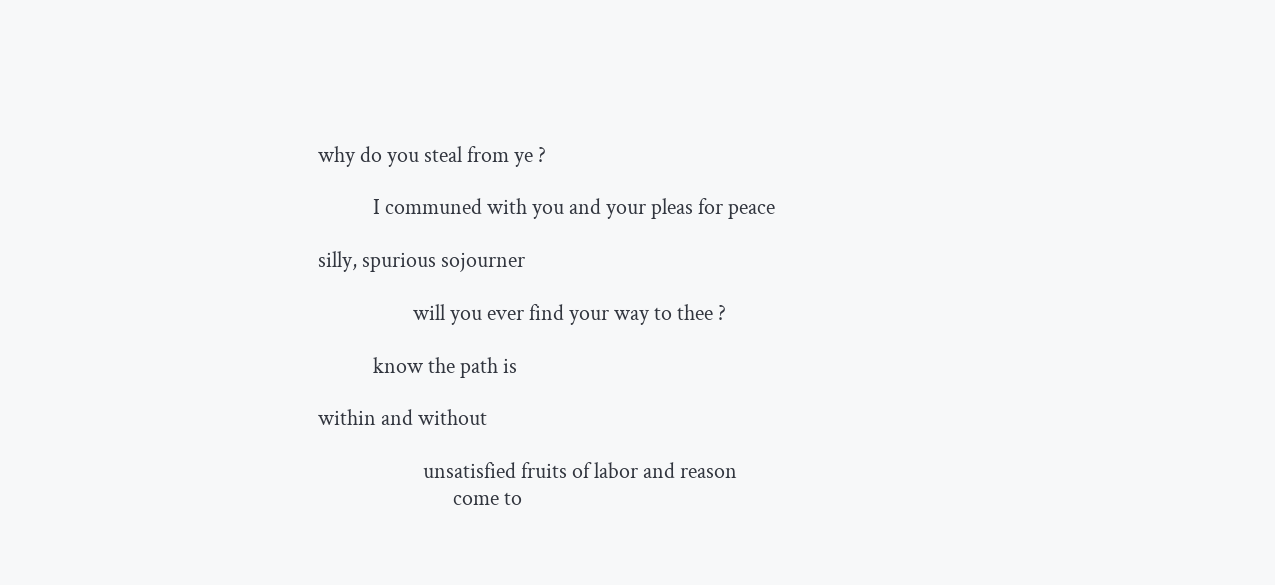why do you steal from ye ?

           I communed with you and your pleas for peace

silly, spurious sojourner

                   will you ever find your way to thee ?

           know the path is

within and without

                     unsatisfied fruits of labor and reason
                           come to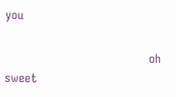you

                                    oh sweet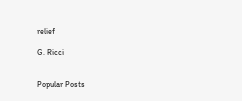relief

G. Ricci


Popular Posts